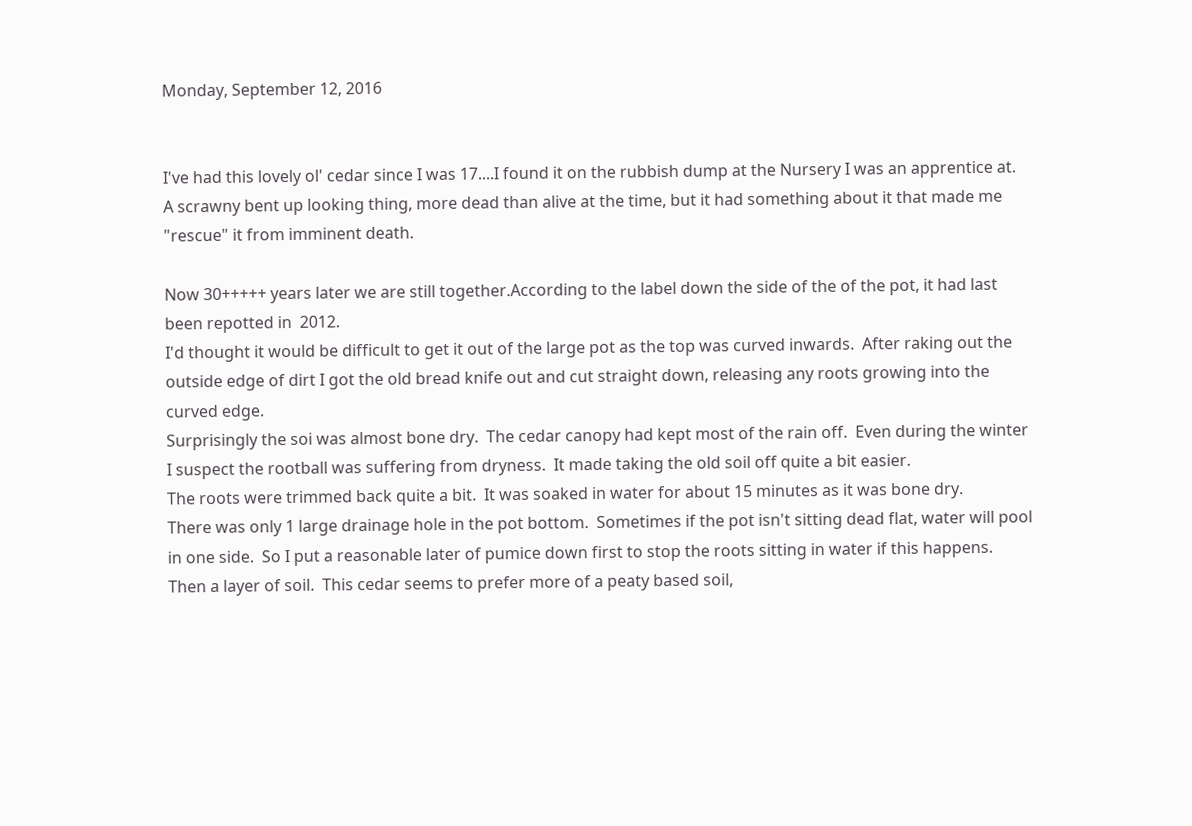Monday, September 12, 2016


I've had this lovely ol' cedar since I was 17....I found it on the rubbish dump at the Nursery I was an apprentice at.  A scrawny bent up looking thing, more dead than alive at the time, but it had something about it that made me "rescue" it from imminent death.

Now 30+++++ years later we are still together.According to the label down the side of the of the pot, it had last been repotted in  2012.
I'd thought it would be difficult to get it out of the large pot as the top was curved inwards.  After raking out the outside edge of dirt I got the old bread knife out and cut straight down, releasing any roots growing into the curved edge.
Surprisingly the soi was almost bone dry.  The cedar canopy had kept most of the rain off.  Even during the winter I suspect the rootball was suffering from dryness.  It made taking the old soil off quite a bit easier.
The roots were trimmed back quite a bit.  It was soaked in water for about 15 minutes as it was bone dry.
There was only 1 large drainage hole in the pot bottom.  Sometimes if the pot isn't sitting dead flat, water will pool in one side.  So I put a reasonable later of pumice down first to stop the roots sitting in water if this happens.  Then a layer of soil.  This cedar seems to prefer more of a peaty based soil,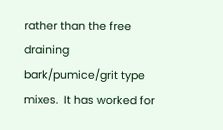rather than the free draining bark/pumice/grit type mixes.  It has worked for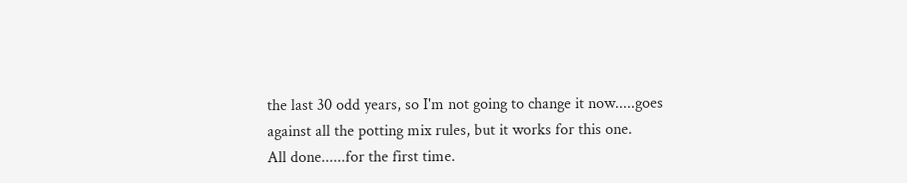the last 30 odd years, so I'm not going to change it now.....goes against all the potting mix rules, but it works for this one.
All done......for the first time.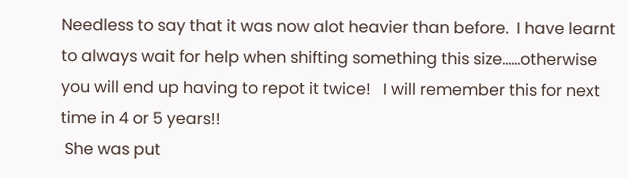Needless to say that it was now alot heavier than before.  I have learnt to always wait for help when shifting something this size......otherwise you will end up having to repot it twice!   I will remember this for next time in 4 or 5 years!!
 She was put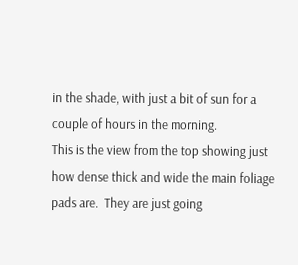in the shade, with just a bit of sun for a couple of hours in the morning.
This is the view from the top showing just how dense thick and wide the main foliage pads are.  They are just going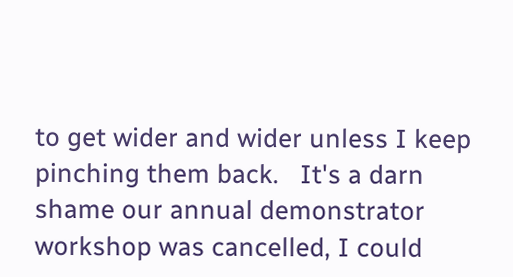to get wider and wider unless I keep pinching them back.   It's a darn shame our annual demonstrator workshop was cancelled, I could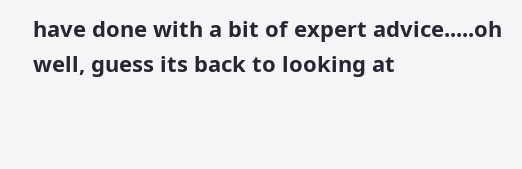have done with a bit of expert advice.....oh well, guess its back to looking at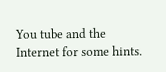You tube and the Internet for some hints.